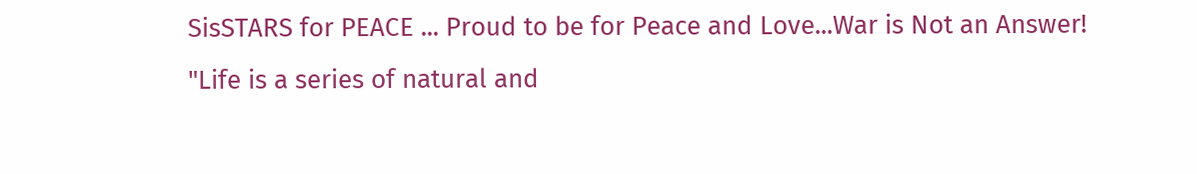SisSTARS for PEACE ... Proud to be for Peace and Love...War is Not an Answer!
"Life is a series of natural and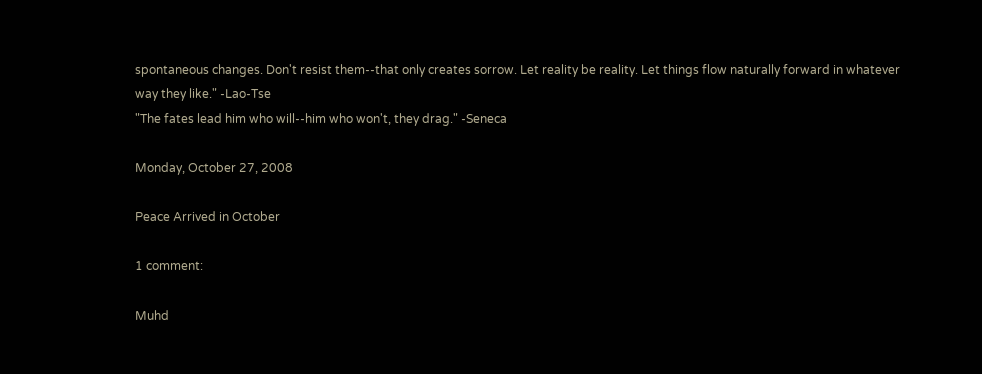spontaneous changes. Don't resist them--that only creates sorrow. Let reality be reality. Let things flow naturally forward in whatever way they like." -Lao-Tse
"The fates lead him who will--him who won't, they drag." -Seneca

Monday, October 27, 2008

Peace Arrived in October

1 comment:

Muhd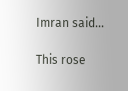Imran said...

This rose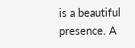is a beautiful presence. A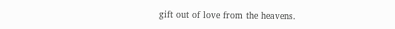gift out of love from the heavens.